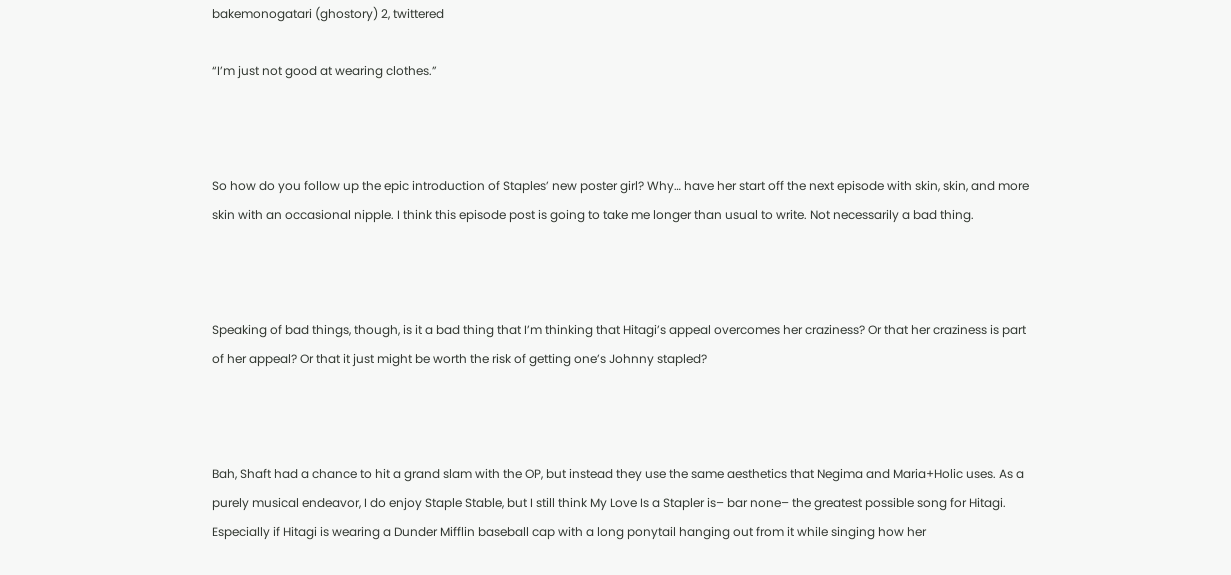bakemonogatari (ghostory) 2, twittered

“I’m just not good at wearing clothes.”



So how do you follow up the epic introduction of Staples’ new poster girl? Why… have her start off the next episode with skin, skin, and more skin with an occasional nipple. I think this episode post is going to take me longer than usual to write. Not necessarily a bad thing.



Speaking of bad things, though, is it a bad thing that I’m thinking that Hitagi’s appeal overcomes her craziness? Or that her craziness is part of her appeal? Or that it just might be worth the risk of getting one’s Johnny stapled?



Bah, Shaft had a chance to hit a grand slam with the OP, but instead they use the same aesthetics that Negima and Maria+Holic uses. As a purely musical endeavor, I do enjoy Staple Stable, but I still think My Love Is a Stapler is– bar none– the greatest possible song for Hitagi. Especially if Hitagi is wearing a Dunder Mifflin baseball cap with a long ponytail hanging out from it while singing how her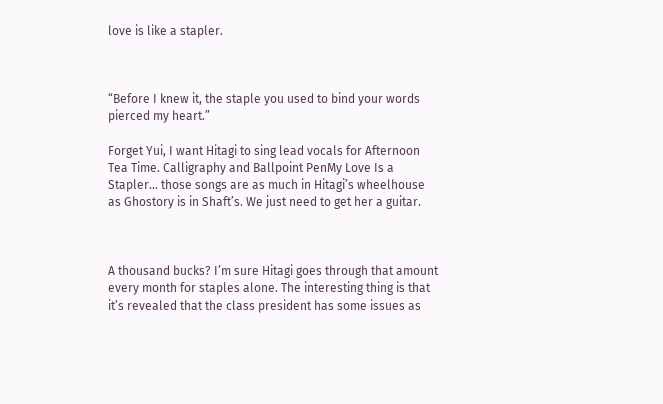love is like a stapler.



“Before I knew it, the staple you used to bind your words pierced my heart.”

Forget Yui, I want Hitagi to sing lead vocals for Afternoon Tea Time. Calligraphy and Ballpoint PenMy Love Is a Stapler… those songs are as much in Hitagi’s wheelhouse as Ghostory is in Shaft’s. We just need to get her a guitar.



A thousand bucks? I’m sure Hitagi goes through that amount every month for staples alone. The interesting thing is that it’s revealed that the class president has some issues as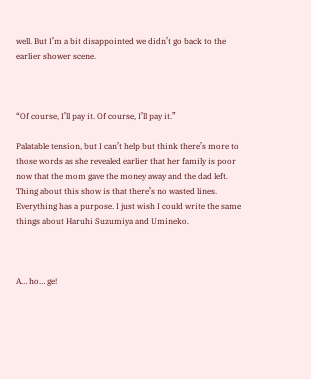well. But I’m a bit disappointed we didn’t go back to the earlier shower scene.



“Of course, I’ll pay it. Of course, I’ll pay it.”

Palatable tension, but I can’t help but think there’s more to those words as she revealed earlier that her family is poor now that the mom gave the money away and the dad left. Thing about this show is that there’s no wasted lines. Everything has a purpose. I just wish I could write the same things about Haruhi Suzumiya and Umineko.



A… ho… ge!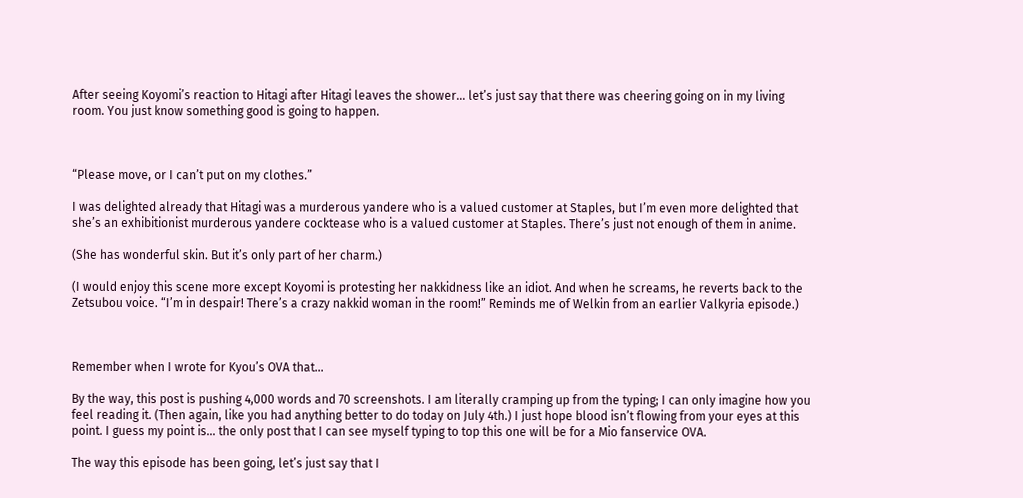After seeing Koyomi’s reaction to Hitagi after Hitagi leaves the shower… let’s just say that there was cheering going on in my living room. You just know something good is going to happen.



“Please move, or I can’t put on my clothes.”

I was delighted already that Hitagi was a murderous yandere who is a valued customer at Staples, but I’m even more delighted that she’s an exhibitionist murderous yandere cocktease who is a valued customer at Staples. There’s just not enough of them in anime.

(She has wonderful skin. But it’s only part of her charm.)

(I would enjoy this scene more except Koyomi is protesting her nakkidness like an idiot. And when he screams, he reverts back to the Zetsubou voice. “I’m in despair! There’s a crazy nakkid woman in the room!” Reminds me of Welkin from an earlier Valkyria episode.)



Remember when I wrote for Kyou’s OVA that…

By the way, this post is pushing 4,000 words and 70 screenshots. I am literally cramping up from the typing; I can only imagine how you feel reading it. (Then again, like you had anything better to do today on July 4th.) I just hope blood isn’t flowing from your eyes at this point. I guess my point is… the only post that I can see myself typing to top this one will be for a Mio fanservice OVA.

The way this episode has been going, let’s just say that I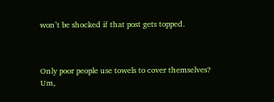won’t be shocked if that post gets topped.



Only poor people use towels to cover themselves? Um,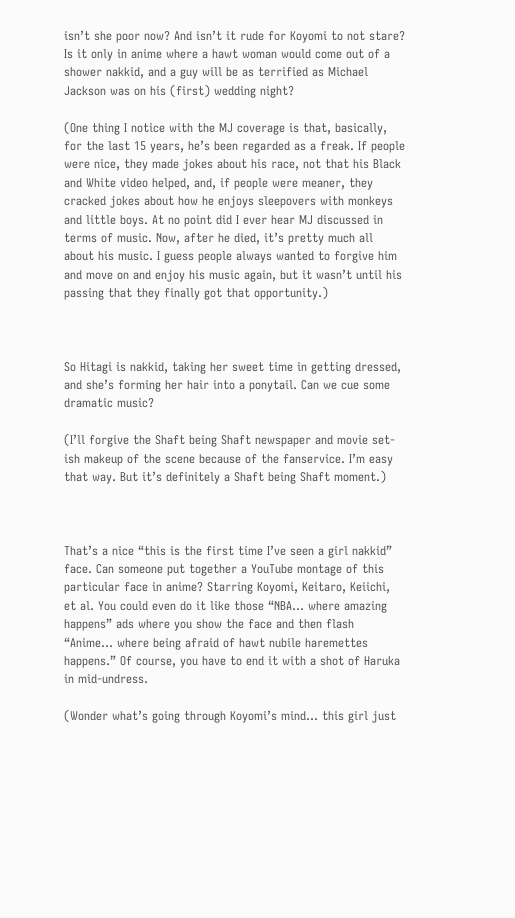isn’t she poor now? And isn’t it rude for Koyomi to not stare? Is it only in anime where a hawt woman would come out of a shower nakkid, and a guy will be as terrified as Michael Jackson was on his (first) wedding night?

(One thing I notice with the MJ coverage is that, basically, for the last 15 years, he’s been regarded as a freak. If people were nice, they made jokes about his race, not that his Black and White video helped, and, if people were meaner, they cracked jokes about how he enjoys sleepovers with monkeys and little boys. At no point did I ever hear MJ discussed in terms of music. Now, after he died, it’s pretty much all about his music. I guess people always wanted to forgive him and move on and enjoy his music again, but it wasn’t until his passing that they finally got that opportunity.)



So Hitagi is nakkid, taking her sweet time in getting dressed, and she’s forming her hair into a ponytail. Can we cue some dramatic music?

(I’ll forgive the Shaft being Shaft newspaper and movie set-ish makeup of the scene because of the fanservice. I’m easy that way. But it’s definitely a Shaft being Shaft moment.)



That’s a nice “this is the first time I’ve seen a girl nakkid” face. Can someone put together a YouTube montage of this particular face in anime? Starring Koyomi, Keitaro, Keiichi, et al. You could even do it like those “NBA… where amazing happens” ads where you show the face and then flash “Anime… where being afraid of hawt nubile haremettes happens.” Of course, you have to end it with a shot of Haruka in mid-undress.

(Wonder what’s going through Koyomi’s mind… this girl just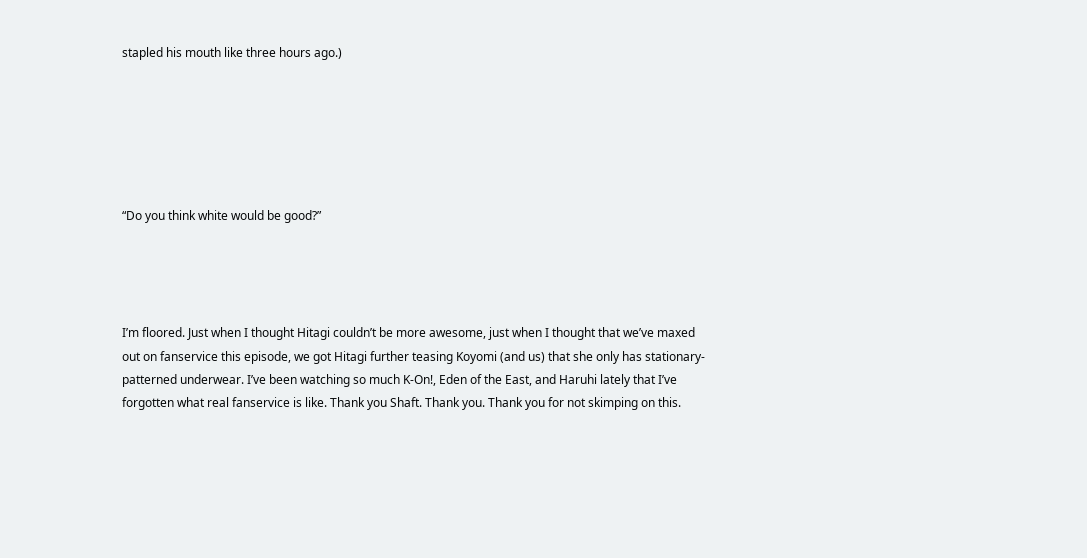stapled his mouth like three hours ago.)






“Do you think white would be good?”




I’m floored. Just when I thought Hitagi couldn’t be more awesome, just when I thought that we’ve maxed out on fanservice this episode, we got Hitagi further teasing Koyomi (and us) that she only has stationary-patterned underwear. I’ve been watching so much K-On!, Eden of the East, and Haruhi lately that I’ve forgotten what real fanservice is like. Thank you Shaft. Thank you. Thank you for not skimping on this.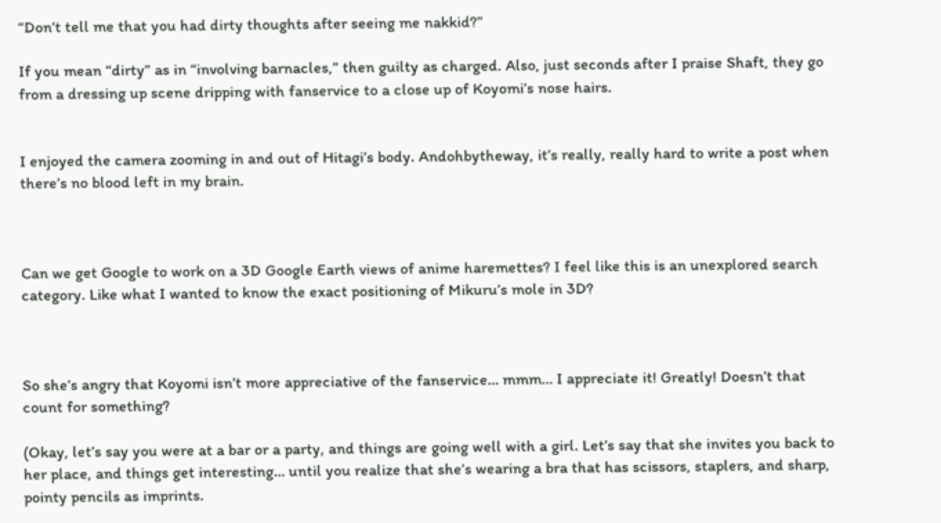“Don’t tell me that you had dirty thoughts after seeing me nakkid?”

If you mean “dirty” as in “involving barnacles,” then guilty as charged. Also, just seconds after I praise Shaft, they go from a dressing up scene dripping with fanservice to a close up of Koyomi’s nose hairs.


I enjoyed the camera zooming in and out of Hitagi’s body. Andohbytheway, it’s really, really hard to write a post when there’s no blood left in my brain.



Can we get Google to work on a 3D Google Earth views of anime haremettes? I feel like this is an unexplored search category. Like what I wanted to know the exact positioning of Mikuru’s mole in 3D?



So she’s angry that Koyomi isn’t more appreciative of the fanservice… mmm… I appreciate it! Greatly! Doesn’t that count for something?

(Okay, let’s say you were at a bar or a party, and things are going well with a girl. Let’s say that she invites you back to her place, and things get interesting… until you realize that she’s wearing a bra that has scissors, staplers, and sharp, pointy pencils as imprints.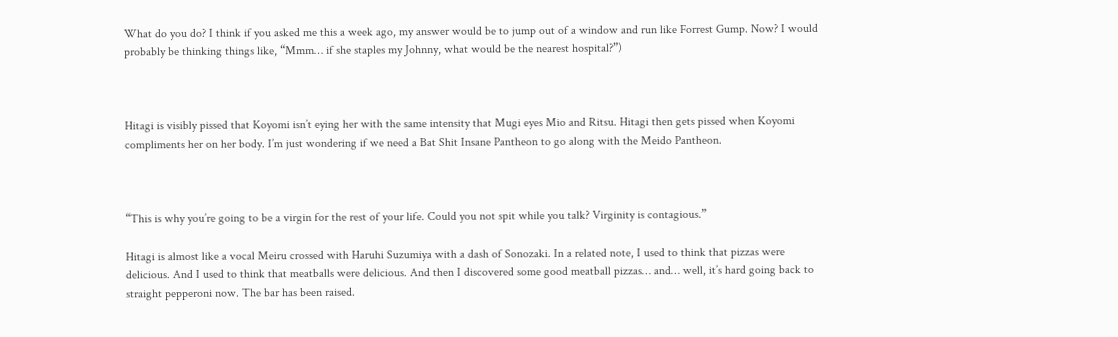What do you do? I think if you asked me this a week ago, my answer would be to jump out of a window and run like Forrest Gump. Now? I would probably be thinking things like, “Mmm… if she staples my Johnny, what would be the nearest hospital?”)



Hitagi is visibly pissed that Koyomi isn’t eying her with the same intensity that Mugi eyes Mio and Ritsu. Hitagi then gets pissed when Koyomi compliments her on her body. I’m just wondering if we need a Bat Shit Insane Pantheon to go along with the Meido Pantheon.



“This is why you’re going to be a virgin for the rest of your life. Could you not spit while you talk? Virginity is contagious.”

Hitagi is almost like a vocal Meiru crossed with Haruhi Suzumiya with a dash of Sonozaki. In a related note, I used to think that pizzas were delicious. And I used to think that meatballs were delicious. And then I discovered some good meatball pizzas… and… well, it’s hard going back to straight pepperoni now. The bar has been raised.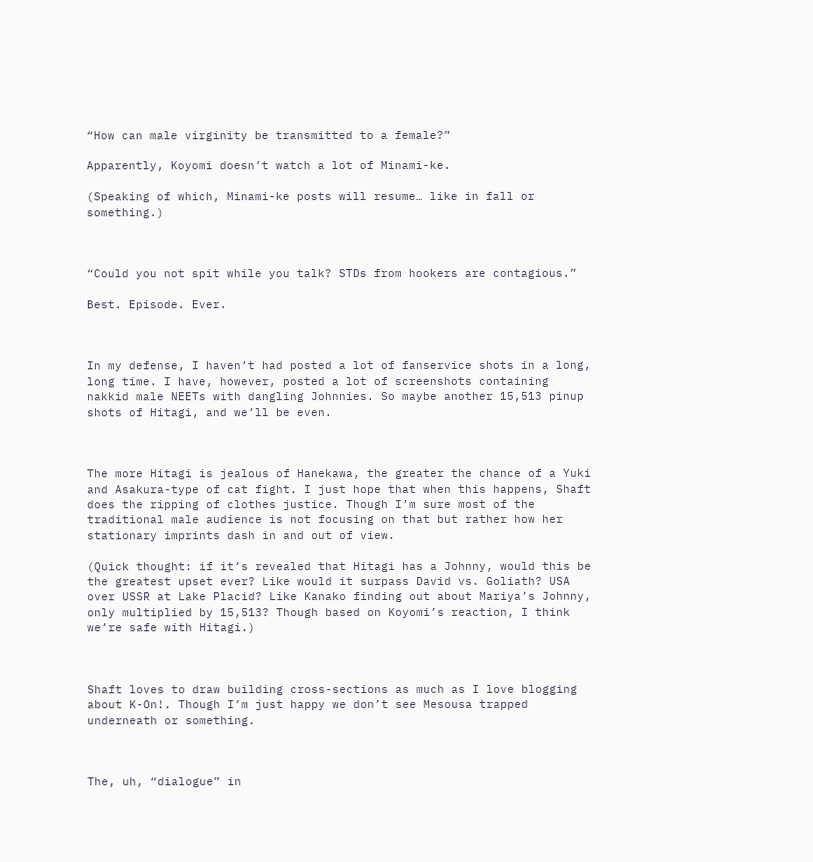“How can male virginity be transmitted to a female?”

Apparently, Koyomi doesn’t watch a lot of Minami-ke.

(Speaking of which, Minami-ke posts will resume… like in fall or something.)



“Could you not spit while you talk? STDs from hookers are contagious.”

Best. Episode. Ever.



In my defense, I haven’t had posted a lot of fanservice shots in a long, long time. I have, however, posted a lot of screenshots containing nakkid male NEETs with dangling Johnnies. So maybe another 15,513 pinup shots of Hitagi, and we’ll be even.



The more Hitagi is jealous of Hanekawa, the greater the chance of a Yuki and Asakura-type of cat fight. I just hope that when this happens, Shaft does the ripping of clothes justice. Though I’m sure most of the traditional male audience is not focusing on that but rather how her stationary imprints dash in and out of view.

(Quick thought: if it’s revealed that Hitagi has a Johnny, would this be the greatest upset ever? Like would it surpass David vs. Goliath? USA over USSR at Lake Placid? Like Kanako finding out about Mariya’s Johnny, only multiplied by 15,513? Though based on Koyomi’s reaction, I think we’re safe with Hitagi.)



Shaft loves to draw building cross-sections as much as I love blogging about K-On!. Though I’m just happy we don’t see Mesousa trapped underneath or something.



The, uh, “dialogue” in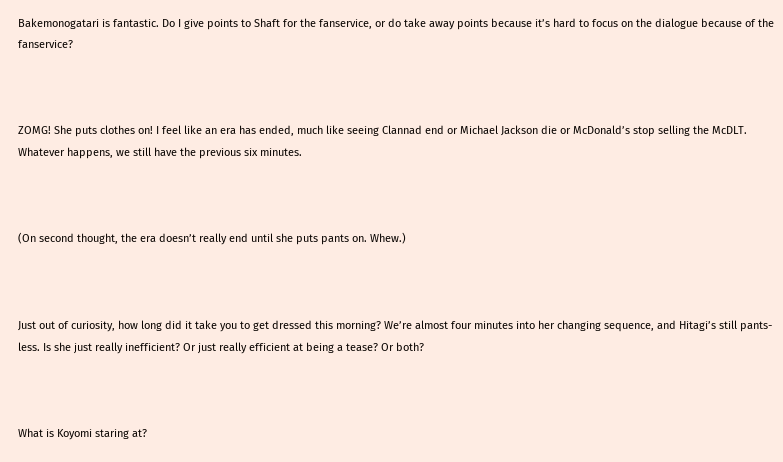Bakemonogatari is fantastic. Do I give points to Shaft for the fanservice, or do take away points because it’s hard to focus on the dialogue because of the fanservice?



ZOMG! She puts clothes on! I feel like an era has ended, much like seeing Clannad end or Michael Jackson die or McDonald’s stop selling the McDLT. Whatever happens, we still have the previous six minutes.



(On second thought, the era doesn’t really end until she puts pants on. Whew.)



Just out of curiosity, how long did it take you to get dressed this morning? We’re almost four minutes into her changing sequence, and Hitagi’s still pants-less. Is she just really inefficient? Or just really efficient at being a tease? Or both?



What is Koyomi staring at?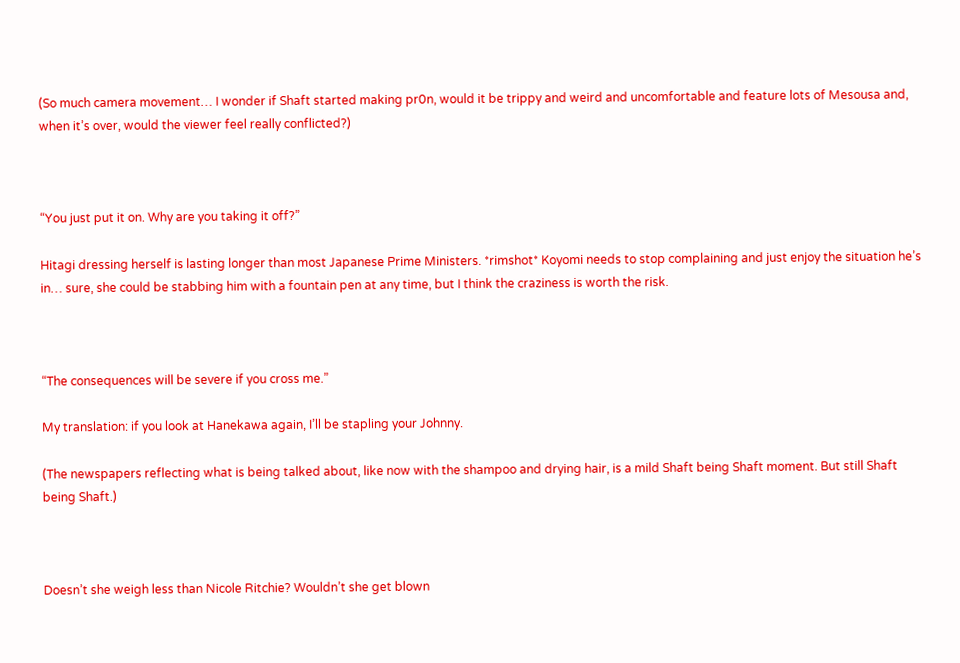(So much camera movement… I wonder if Shaft started making pr0n, would it be trippy and weird and uncomfortable and feature lots of Mesousa and, when it’s over, would the viewer feel really conflicted?)



“You just put it on. Why are you taking it off?”

Hitagi dressing herself is lasting longer than most Japanese Prime Ministers. *rimshot* Koyomi needs to stop complaining and just enjoy the situation he’s in… sure, she could be stabbing him with a fountain pen at any time, but I think the craziness is worth the risk.



“The consequences will be severe if you cross me.”

My translation: if you look at Hanekawa again, I’ll be stapling your Johnny.

(The newspapers reflecting what is being talked about, like now with the shampoo and drying hair, is a mild Shaft being Shaft moment. But still Shaft being Shaft.)



Doesn’t she weigh less than Nicole Ritchie? Wouldn’t she get blown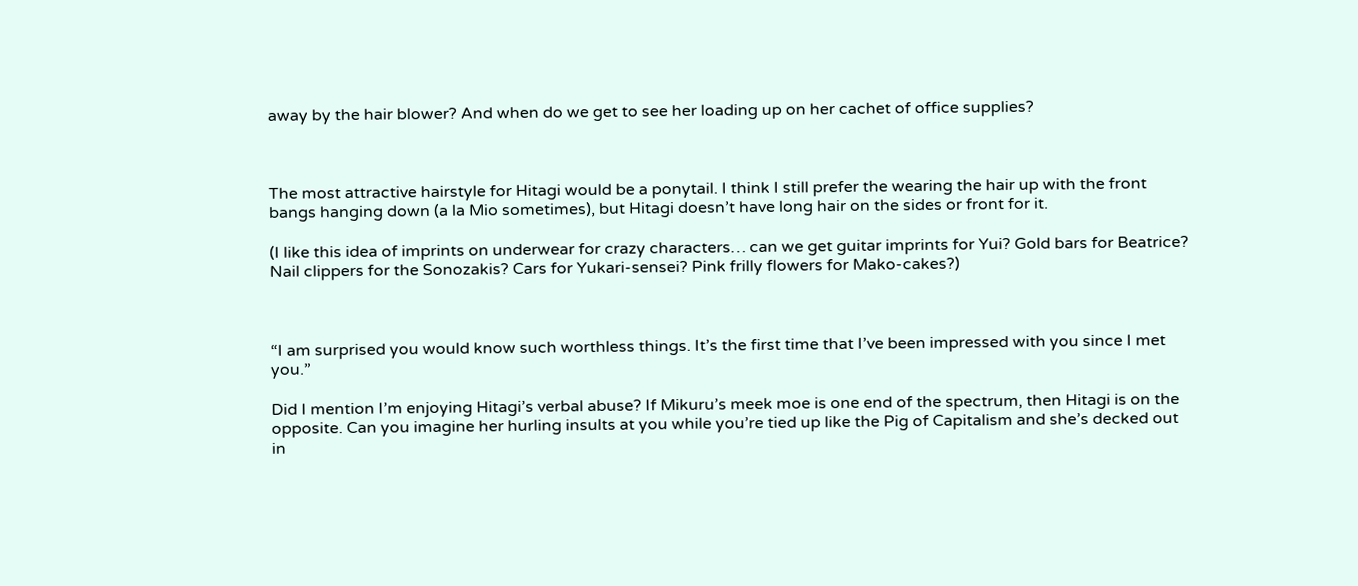away by the hair blower? And when do we get to see her loading up on her cachet of office supplies?



The most attractive hairstyle for Hitagi would be a ponytail. I think I still prefer the wearing the hair up with the front bangs hanging down (a la Mio sometimes), but Hitagi doesn’t have long hair on the sides or front for it.

(I like this idea of imprints on underwear for crazy characters… can we get guitar imprints for Yui? Gold bars for Beatrice? Nail clippers for the Sonozakis? Cars for Yukari-sensei? Pink frilly flowers for Mako-cakes?)



“I am surprised you would know such worthless things. It’s the first time that I’ve been impressed with you since I met you.”

Did I mention I’m enjoying Hitagi’s verbal abuse? If Mikuru’s meek moe is one end of the spectrum, then Hitagi is on the opposite. Can you imagine her hurling insults at you while you’re tied up like the Pig of Capitalism and she’s decked out in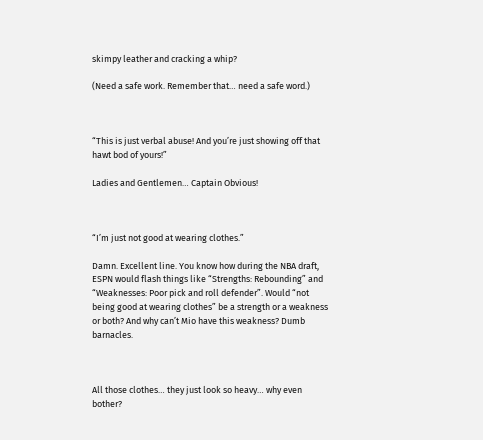skimpy leather and cracking a whip?

(Need a safe work. Remember that… need a safe word.)



“This is just verbal abuse! And you’re just showing off that hawt bod of yours!”

Ladies and Gentlemen… Captain Obvious!



“I’m just not good at wearing clothes.”

Damn. Excellent line. You know how during the NBA draft, ESPN would flash things like “Strengths: Rebounding” and “Weaknesses: Poor pick and roll defender”. Would “not being good at wearing clothes” be a strength or a weakness or both? And why can’t Mio have this weakness? Dumb barnacles.



All those clothes… they just look so heavy… why even bother?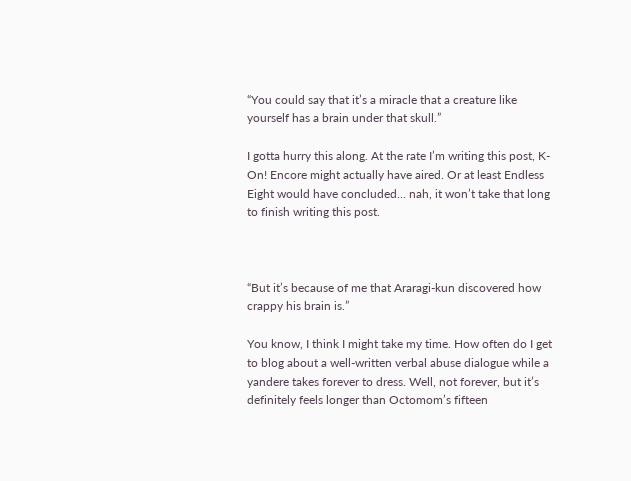“You could say that it’s a miracle that a creature like yourself has a brain under that skull.”

I gotta hurry this along. At the rate I’m writing this post, K-On! Encore might actually have aired. Or at least Endless Eight would have concluded… nah, it won’t take that long to finish writing this post.



“But it’s because of me that Araragi-kun discovered how crappy his brain is.”

You know, I think I might take my time. How often do I get to blog about a well-written verbal abuse dialogue while a yandere takes forever to dress. Well, not forever, but it’s definitely feels longer than Octomom’s fifteen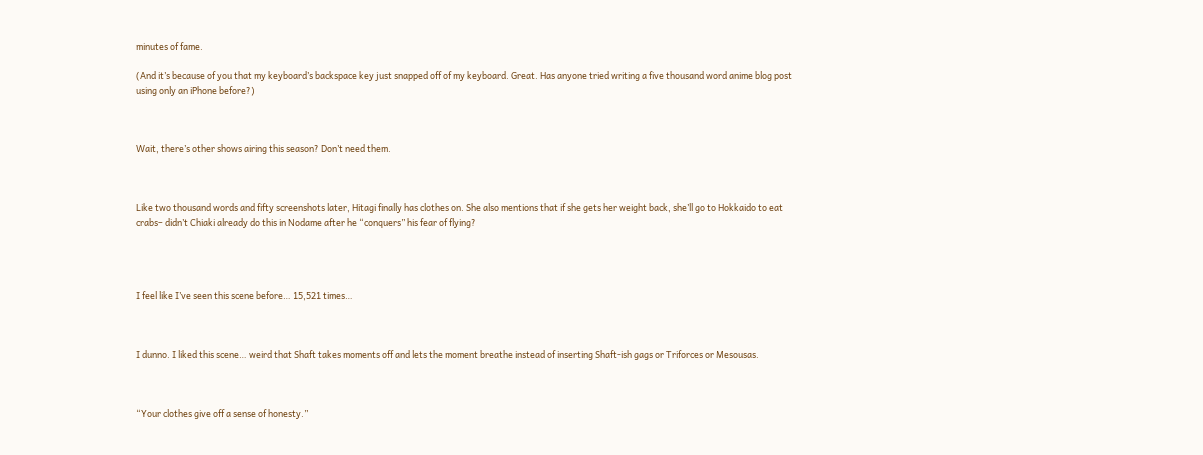minutes of fame.

(And it’s because of you that my keyboard’s backspace key just snapped off of my keyboard. Great. Has anyone tried writing a five thousand word anime blog post using only an iPhone before?)



Wait, there’s other shows airing this season? Don’t need them.



Like two thousand words and fifty screenshots later, Hitagi finally has clothes on. She also mentions that if she gets her weight back, she’ll go to Hokkaido to eat crabs– didn’t Chiaki already do this in Nodame after he “conquers” his fear of flying?




I feel like I’ve seen this scene before… 15,521 times…



I dunno. I liked this scene… weird that Shaft takes moments off and lets the moment breathe instead of inserting Shaft-ish gags or Triforces or Mesousas.



“Your clothes give off a sense of honesty.”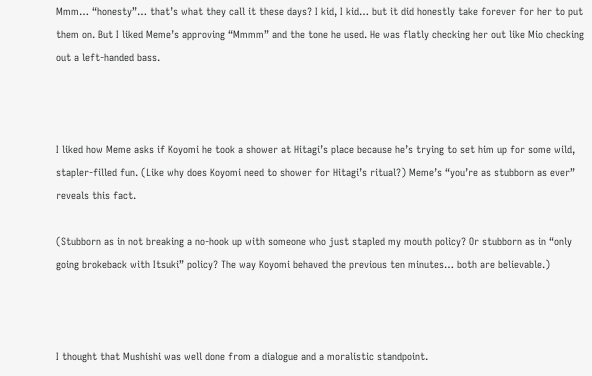Mmm… “honesty”… that’s what they call it these days? I kid, I kid… but it did honestly take forever for her to put them on. But I liked Meme’s approving “Mmmm” and the tone he used. He was flatly checking her out like Mio checking out a left-handed bass.



I liked how Meme asks if Koyomi he took a shower at Hitagi’s place because he’s trying to set him up for some wild, stapler-filled fun. (Like why does Koyomi need to shower for Hitagi’s ritual?) Meme’s “you’re as stubborn as ever” reveals this fact.

(Stubborn as in not breaking a no-hook up with someone who just stapled my mouth policy? Or stubborn as in “only going brokeback with Itsuki” policy? The way Koyomi behaved the previous ten minutes… both are believable.)



I thought that Mushishi was well done from a dialogue and a moralistic standpoint.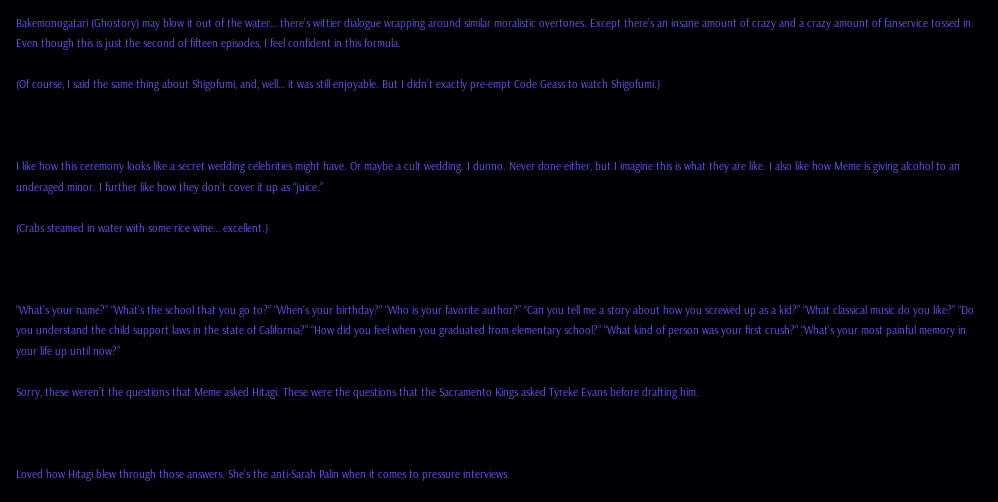Bakemonogatari (Ghostory) may blow it out of the water… there’s wittier dialogue wrapping around similar moralistic overtones. Except there’s an insane amount of crazy and a crazy amount of fanservice tossed in. Even though this is just the second of fifteen episodes, I feel confident in this formula.

(Of course, I said the same thing about Shigofumi, and, well… it was still enjoyable. But I didn’t exactly pre-empt Code Geass to watch Shigofumi.)



I like how this ceremony looks like a secret wedding celebrities might have. Or maybe a cult wedding. I dunno. Never done either, but I imagine this is what they are like. I also like how Meme is giving alcohol to an underaged minor. I further like how they don’t cover it up as “juice.”

(Crabs steamed in water with some rice wine… excellent.)



“What’s your name?” “What’s the school that you go to?” “When’s your birthday?” “Who is your favorite author?” “Can you tell me a story about how you screwed up as a kid?” “What classical music do you like?” “Do you understand the child support laws in the state of California?” “How did you feel when you graduated from elementary school?” “What kind of person was your first crush?” “What’s your most painful memory in your life up until now?”

Sorry, these weren’t the questions that Meme asked Hitagi. These were the questions that the Sacramento Kings asked Tyreke Evans before drafting him.



Loved how Hitagi blew through those answers. She’s the anti-Sarah Palin when it comes to pressure interviews.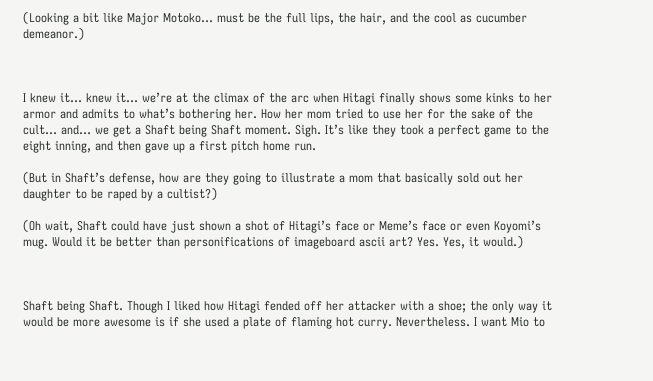(Looking a bit like Major Motoko… must be the full lips, the hair, and the cool as cucumber demeanor.)



I knew it… knew it… we’re at the climax of the arc when Hitagi finally shows some kinks to her armor and admits to what’s bothering her. How her mom tried to use her for the sake of the cult… and… we get a Shaft being Shaft moment. Sigh. It’s like they took a perfect game to the eight inning, and then gave up a first pitch home run.

(But in Shaft’s defense, how are they going to illustrate a mom that basically sold out her daughter to be raped by a cultist?)

(Oh wait, Shaft could have just shown a shot of Hitagi’s face or Meme’s face or even Koyomi’s mug. Would it be better than personifications of imageboard ascii art? Yes. Yes, it would.)



Shaft being Shaft. Though I liked how Hitagi fended off her attacker with a shoe; the only way it would be more awesome is if she used a plate of flaming hot curry. Nevertheless. I want Mio to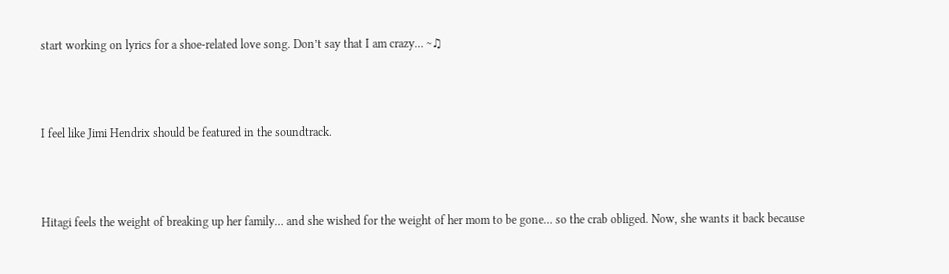start working on lyrics for a shoe-related love song. Don’t say that I am crazy… ~♫



I feel like Jimi Hendrix should be featured in the soundtrack.



Hitagi feels the weight of breaking up her family… and she wished for the weight of her mom to be gone… so the crab obliged. Now, she wants it back because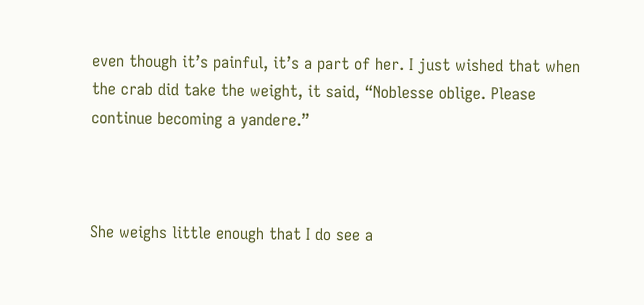even though it’s painful, it’s a part of her. I just wished that when the crab did take the weight, it said, “Noblesse oblige. Please continue becoming a yandere.”



She weighs little enough that I do see a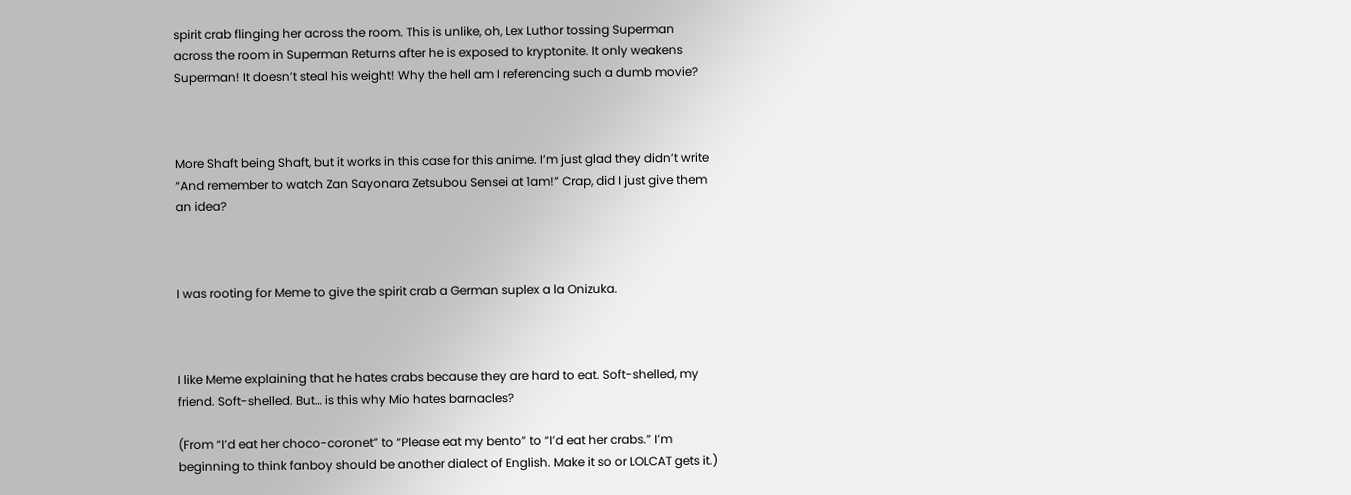spirit crab flinging her across the room. This is unlike, oh, Lex Luthor tossing Superman across the room in Superman Returns after he is exposed to kryptonite. It only weakens Superman! It doesn’t steal his weight! Why the hell am I referencing such a dumb movie?



More Shaft being Shaft, but it works in this case for this anime. I’m just glad they didn’t write “And remember to watch Zan Sayonara Zetsubou Sensei at 1am!” Crap, did I just give them an idea?



I was rooting for Meme to give the spirit crab a German suplex a la Onizuka.



I like Meme explaining that he hates crabs because they are hard to eat. Soft-shelled, my friend. Soft-shelled. But… is this why Mio hates barnacles?

(From “I’d eat her choco-coronet” to “Please eat my bento” to “I’d eat her crabs.” I’m beginning to think fanboy should be another dialect of English. Make it so or LOLCAT gets it.)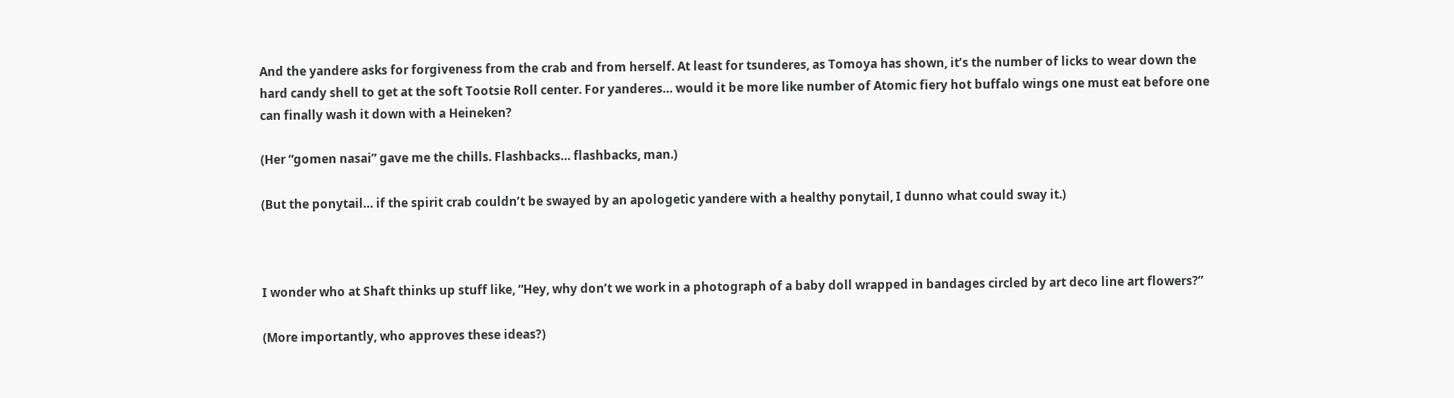And the yandere asks for forgiveness from the crab and from herself. At least for tsunderes, as Tomoya has shown, it’s the number of licks to wear down the hard candy shell to get at the soft Tootsie Roll center. For yanderes… would it be more like number of Atomic fiery hot buffalo wings one must eat before one can finally wash it down with a Heineken?

(Her “gomen nasai” gave me the chills. Flashbacks… flashbacks, man.)

(But the ponytail… if the spirit crab couldn’t be swayed by an apologetic yandere with a healthy ponytail, I dunno what could sway it.)



I wonder who at Shaft thinks up stuff like, “Hey, why don’t we work in a photograph of a baby doll wrapped in bandages circled by art deco line art flowers?”

(More importantly, who approves these ideas?)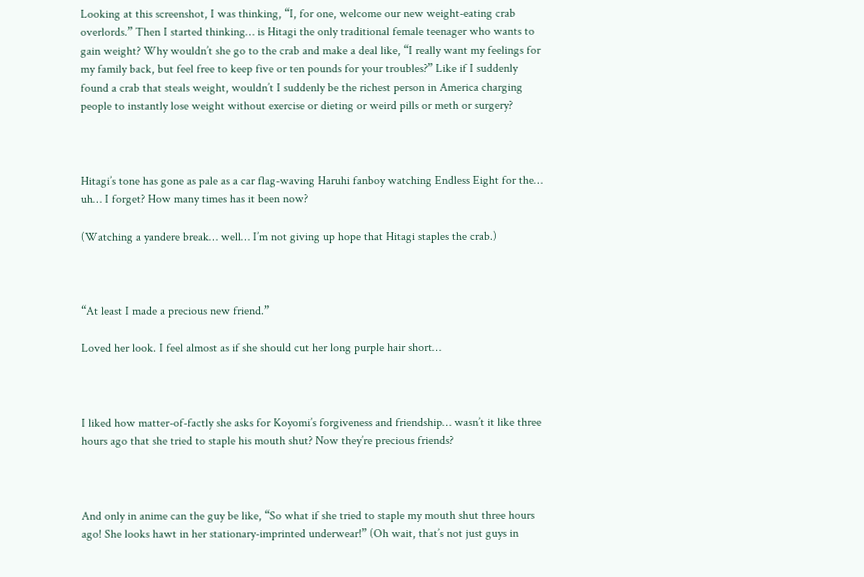Looking at this screenshot, I was thinking, “I, for one, welcome our new weight-eating crab overlords.” Then I started thinking… is Hitagi the only traditional female teenager who wants to gain weight? Why wouldn’t she go to the crab and make a deal like, “I really want my feelings for my family back, but feel free to keep five or ten pounds for your troubles?” Like if I suddenly found a crab that steals weight, wouldn’t I suddenly be the richest person in America charging people to instantly lose weight without exercise or dieting or weird pills or meth or surgery?



Hitagi’s tone has gone as pale as a car flag-waving Haruhi fanboy watching Endless Eight for the… uh… I forget? How many times has it been now?

(Watching a yandere break… well… I’m not giving up hope that Hitagi staples the crab.)



“At least I made a precious new friend.”

Loved her look. I feel almost as if she should cut her long purple hair short…



I liked how matter-of-factly she asks for Koyomi’s forgiveness and friendship… wasn’t it like three hours ago that she tried to staple his mouth shut? Now they’re precious friends?



And only in anime can the guy be like, “So what if she tried to staple my mouth shut three hours ago! She looks hawt in her stationary-imprinted underwear!” (Oh wait, that’s not just guys in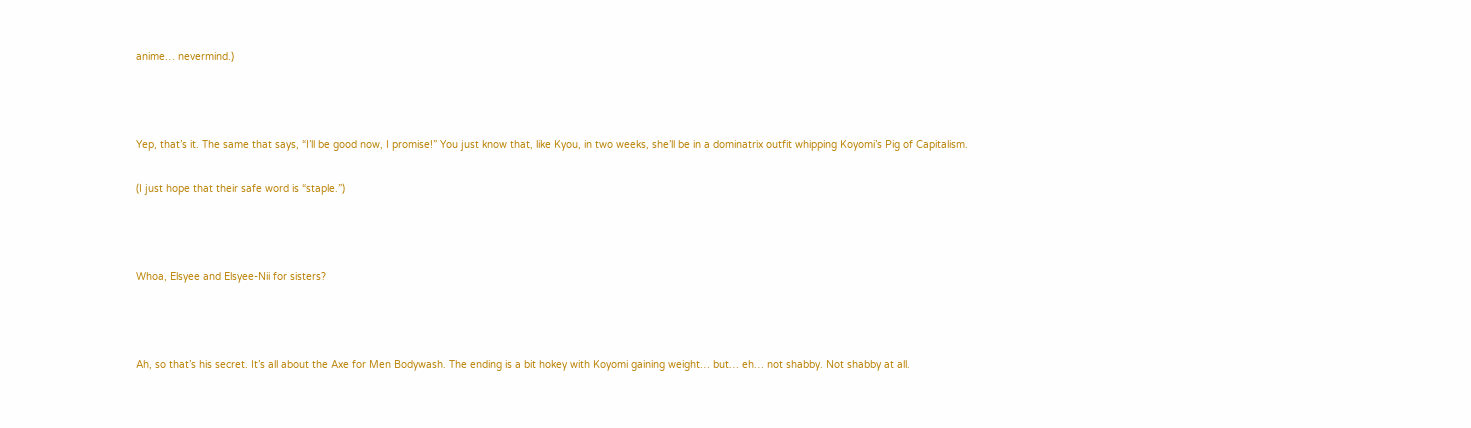anime… nevermind.)



Yep, that’s it. The same that says, “I’ll be good now, I promise!” You just know that, like Kyou, in two weeks, she’ll be in a dominatrix outfit whipping Koyomi’s Pig of Capitalism.

(I just hope that their safe word is “staple.”)



Whoa, Elsyee and Elsyee-Nii for sisters?



Ah, so that’s his secret. It’s all about the Axe for Men Bodywash. The ending is a bit hokey with Koyomi gaining weight… but… eh… not shabby. Not shabby at all.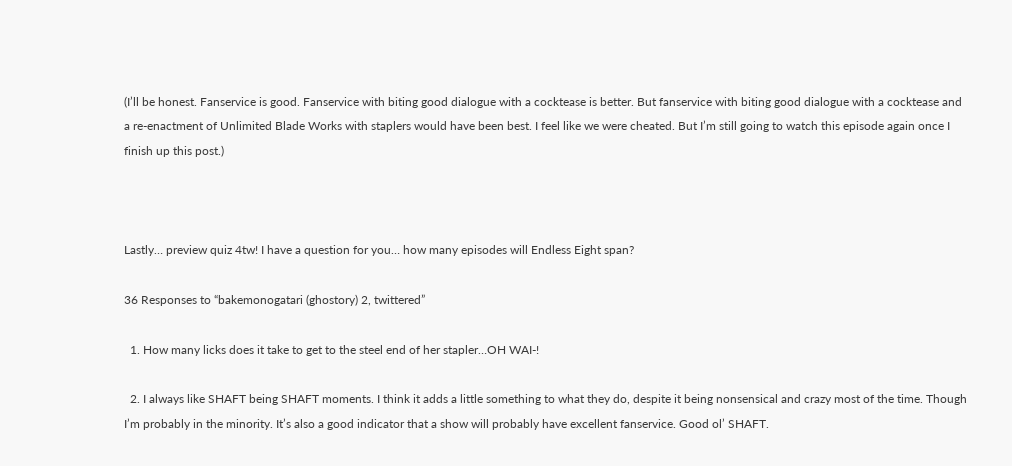(I’ll be honest. Fanservice is good. Fanservice with biting good dialogue with a cocktease is better. But fanservice with biting good dialogue with a cocktease and a re-enactment of Unlimited Blade Works with staplers would have been best. I feel like we were cheated. But I’m still going to watch this episode again once I finish up this post.)



Lastly… preview quiz 4tw! I have a question for you… how many episodes will Endless Eight span?

36 Responses to “bakemonogatari (ghostory) 2, twittered”

  1. How many licks does it take to get to the steel end of her stapler…OH WAI-!

  2. I always like SHAFT being SHAFT moments. I think it adds a little something to what they do, despite it being nonsensical and crazy most of the time. Though I’m probably in the minority. It’s also a good indicator that a show will probably have excellent fanservice. Good ol’ SHAFT.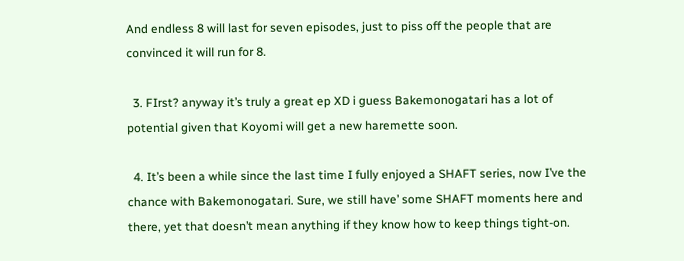And endless 8 will last for seven episodes, just to piss off the people that are convinced it will run for 8.

  3. FIrst? anyway it’s truly a great ep XD i guess Bakemonogatari has a lot of potential given that Koyomi will get a new haremette soon.

  4. It’s been a while since the last time I fully enjoyed a SHAFT series, now I’ve the chance with Bakemonogatari. Sure, we still have’ some SHAFT moments here and there, yet that doesn’t mean anything if they know how to keep things tight-on.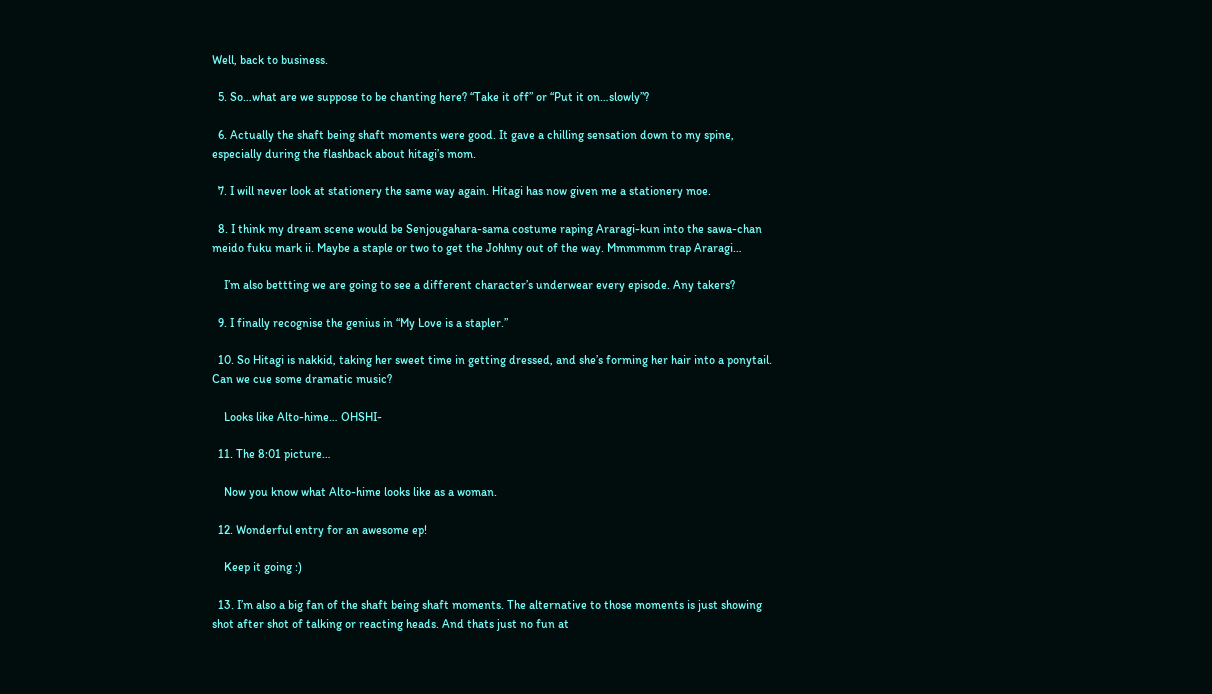Well, back to business.

  5. So…what are we suppose to be chanting here? “Take it off” or “Put it on…slowly”?

  6. Actually the shaft being shaft moments were good. It gave a chilling sensation down to my spine, especially during the flashback about hitagi’s mom.

  7. I will never look at stationery the same way again. Hitagi has now given me a stationery moe.

  8. I think my dream scene would be Senjougahara-sama costume raping Araragi-kun into the sawa-chan meido fuku mark ii. Maybe a staple or two to get the Johhny out of the way. Mmmmmm trap Araragi…

    I’m also bettting we are going to see a different character’s underwear every episode. Any takers?

  9. I finally recognise the genius in “My Love is a stapler.”

  10. So Hitagi is nakkid, taking her sweet time in getting dressed, and she’s forming her hair into a ponytail. Can we cue some dramatic music?

    Looks like Alto-hime… OHSHI-

  11. The 8:01 picture…

    Now you know what Alto-hime looks like as a woman.

  12. Wonderful entry for an awesome ep!

    Keep it going :)

  13. I’m also a big fan of the shaft being shaft moments. The alternative to those moments is just showing shot after shot of talking or reacting heads. And thats just no fun at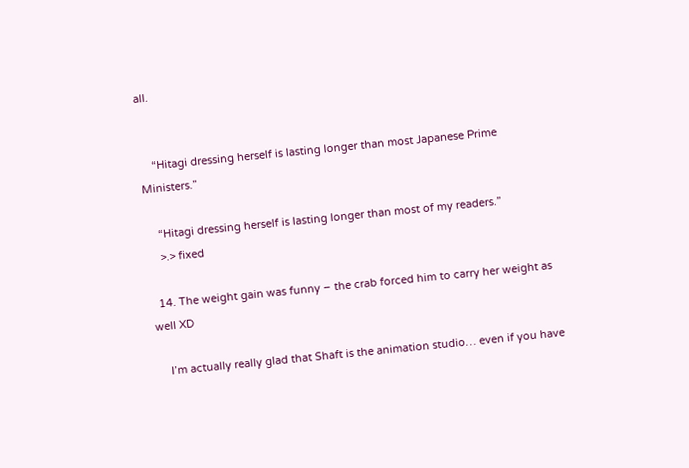all.


    “Hitagi dressing herself is lasting longer than most Japanese Prime Ministers.”

    “Hitagi dressing herself is lasting longer than most of my readers.”
    >.> fixed

  14. The weight gain was funny – the crab forced him to carry her weight as well XD

    I’m actually really glad that Shaft is the animation studio… even if you have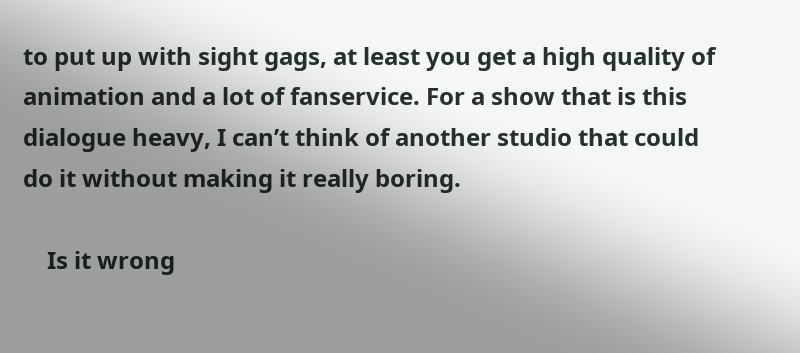to put up with sight gags, at least you get a high quality of animation and a lot of fanservice. For a show that is this dialogue heavy, I can’t think of another studio that could do it without making it really boring.

    Is it wrong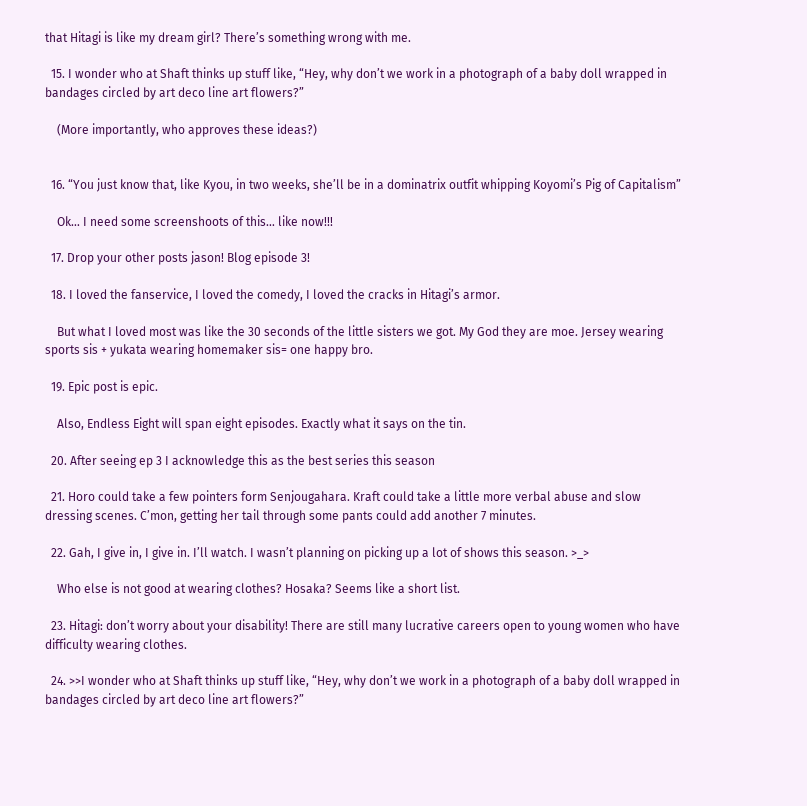that Hitagi is like my dream girl? There’s something wrong with me.

  15. I wonder who at Shaft thinks up stuff like, “Hey, why don’t we work in a photograph of a baby doll wrapped in bandages circled by art deco line art flowers?”

    (More importantly, who approves these ideas?)


  16. “You just know that, like Kyou, in two weeks, she’ll be in a dominatrix outfit whipping Koyomi’s Pig of Capitalism”

    Ok… I need some screenshoots of this… like now!!!

  17. Drop your other posts jason! Blog episode 3!

  18. I loved the fanservice, I loved the comedy, I loved the cracks in Hitagi’s armor.

    But what I loved most was like the 30 seconds of the little sisters we got. My God they are moe. Jersey wearing sports sis + yukata wearing homemaker sis= one happy bro.

  19. Epic post is epic.

    Also, Endless Eight will span eight episodes. Exactly what it says on the tin.

  20. After seeing ep 3 I acknowledge this as the best series this season

  21. Horo could take a few pointers form Senjougahara. Kraft could take a little more verbal abuse and slow dressing scenes. C’mon, getting her tail through some pants could add another 7 minutes.

  22. Gah, I give in, I give in. I’ll watch. I wasn’t planning on picking up a lot of shows this season. >_>

    Who else is not good at wearing clothes? Hosaka? Seems like a short list.

  23. Hitagi: don’t worry about your disability! There are still many lucrative careers open to young women who have difficulty wearing clothes.

  24. >>I wonder who at Shaft thinks up stuff like, “Hey, why don’t we work in a photograph of a baby doll wrapped in bandages circled by art deco line art flowers?”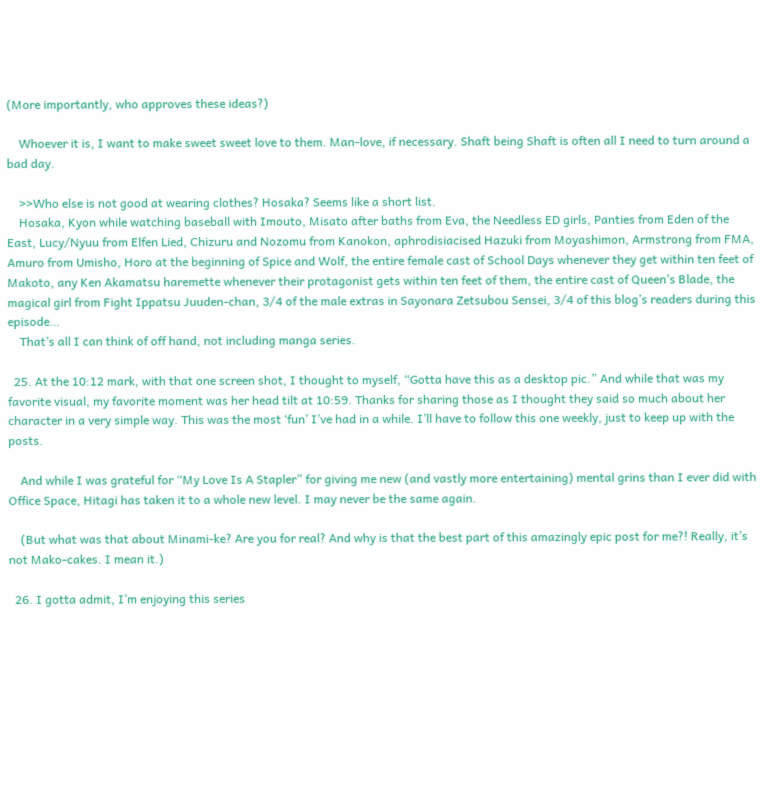(More importantly, who approves these ideas?)

    Whoever it is, I want to make sweet sweet love to them. Man-love, if necessary. Shaft being Shaft is often all I need to turn around a bad day.

    >>Who else is not good at wearing clothes? Hosaka? Seems like a short list.
    Hosaka, Kyon while watching baseball with Imouto, Misato after baths from Eva, the Needless ED girls, Panties from Eden of the East, Lucy/Nyuu from Elfen Lied, Chizuru and Nozomu from Kanokon, aphrodisiacised Hazuki from Moyashimon, Armstrong from FMA, Amuro from Umisho, Horo at the beginning of Spice and Wolf, the entire female cast of School Days whenever they get within ten feet of Makoto, any Ken Akamatsu haremette whenever their protagonist gets within ten feet of them, the entire cast of Queen’s Blade, the magical girl from Fight Ippatsu Juuden-chan, 3/4 of the male extras in Sayonara Zetsubou Sensei, 3/4 of this blog’s readers during this episode…
    That’s all I can think of off hand, not including manga series.

  25. At the 10:12 mark, with that one screen shot, I thought to myself, “Gotta have this as a desktop pic.” And while that was my favorite visual, my favorite moment was her head tilt at 10:59. Thanks for sharing those as I thought they said so much about her character in a very simple way. This was the most ‘fun’ I’ve had in a while. I’ll have to follow this one weekly, just to keep up with the posts.

    And while I was grateful for “My Love Is A Stapler” for giving me new (and vastly more entertaining) mental grins than I ever did with Office Space, Hitagi has taken it to a whole new level. I may never be the same again.

    (But what was that about Minami-ke? Are you for real? And why is that the best part of this amazingly epic post for me?! Really, it’s not Mako-cakes. I mean it.)

  26. I gotta admit, I’m enjoying this series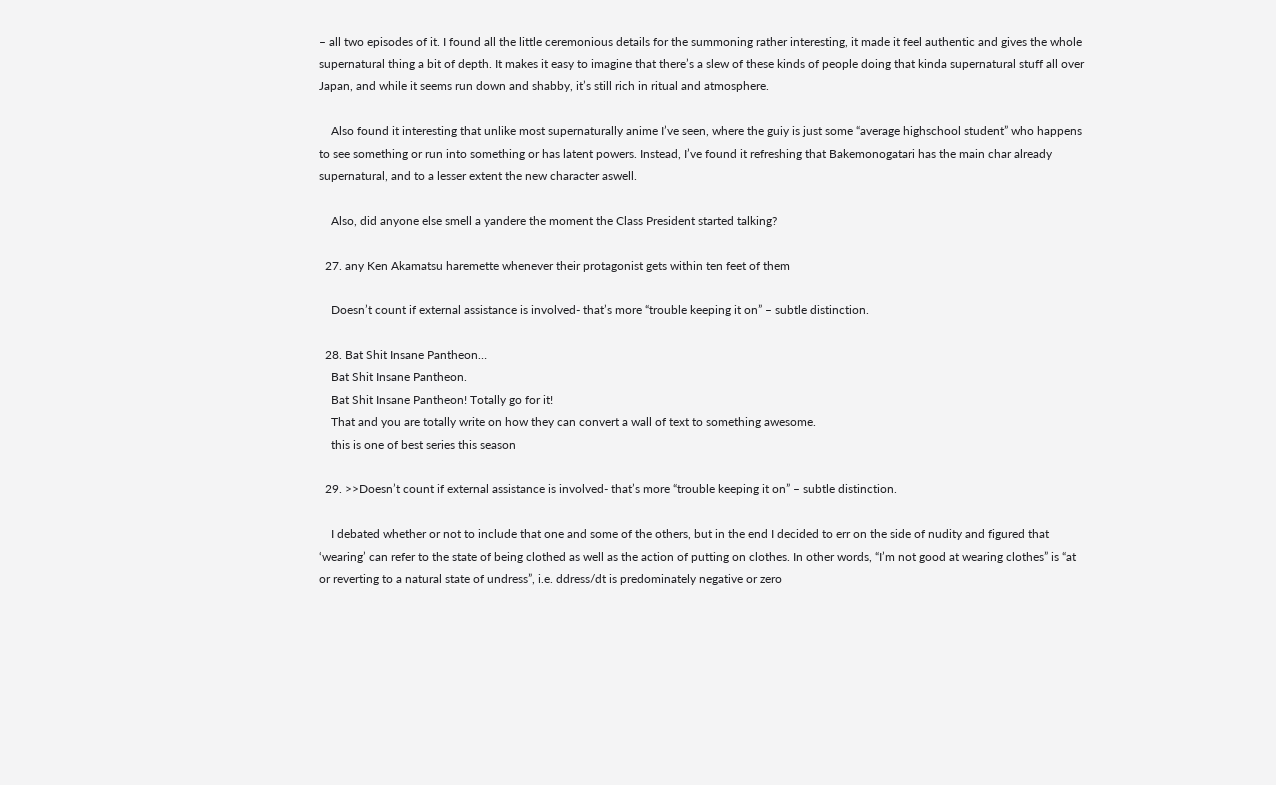– all two episodes of it. I found all the little ceremonious details for the summoning rather interesting, it made it feel authentic and gives the whole supernatural thing a bit of depth. It makes it easy to imagine that there’s a slew of these kinds of people doing that kinda supernatural stuff all over Japan, and while it seems run down and shabby, it’s still rich in ritual and atmosphere.

    Also found it interesting that unlike most supernaturally anime I’ve seen, where the guiy is just some “average highschool student” who happens to see something or run into something or has latent powers. Instead, I’ve found it refreshing that Bakemonogatari has the main char already supernatural, and to a lesser extent the new character aswell.

    Also, did anyone else smell a yandere the moment the Class President started talking?

  27. any Ken Akamatsu haremette whenever their protagonist gets within ten feet of them

    Doesn’t count if external assistance is involved- that’s more “trouble keeping it on” – subtle distinction.

  28. Bat Shit Insane Pantheon…
    Bat Shit Insane Pantheon.
    Bat Shit Insane Pantheon! Totally go for it!
    That and you are totally write on how they can convert a wall of text to something awesome.
    this is one of best series this season

  29. >>Doesn’t count if external assistance is involved- that’s more “trouble keeping it on” – subtle distinction.

    I debated whether or not to include that one and some of the others, but in the end I decided to err on the side of nudity and figured that ‘wearing’ can refer to the state of being clothed as well as the action of putting on clothes. In other words, “I’m not good at wearing clothes” is “at or reverting to a natural state of undress”, i.e. ddress/dt is predominately negative or zero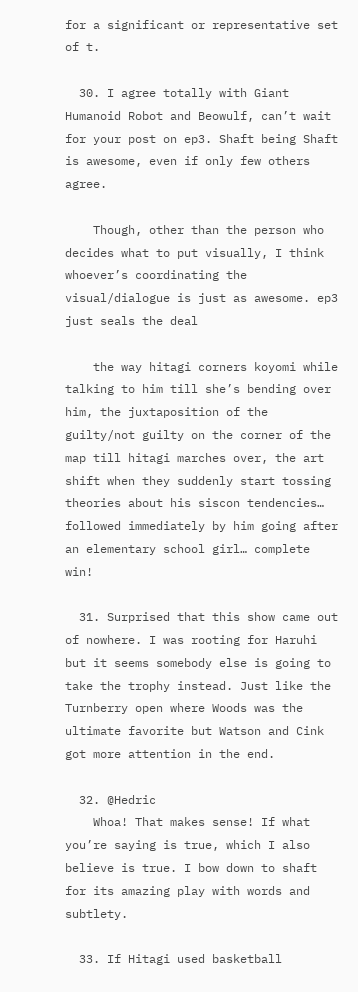for a significant or representative set of t.

  30. I agree totally with Giant Humanoid Robot and Beowulf, can’t wait for your post on ep3. Shaft being Shaft is awesome, even if only few others agree.

    Though, other than the person who decides what to put visually, I think whoever’s coordinating the visual/dialogue is just as awesome. ep3 just seals the deal

    the way hitagi corners koyomi while talking to him till she’s bending over him, the juxtaposition of the guilty/not guilty on the corner of the map till hitagi marches over, the art shift when they suddenly start tossing theories about his siscon tendencies… followed immediately by him going after an elementary school girl… complete win!

  31. Surprised that this show came out of nowhere. I was rooting for Haruhi but it seems somebody else is going to take the trophy instead. Just like the Turnberry open where Woods was the ultimate favorite but Watson and Cink got more attention in the end.

  32. @Hedric
    Whoa! That makes sense! If what you’re saying is true, which I also believe is true. I bow down to shaft for its amazing play with words and subtlety.

  33. If Hitagi used basketball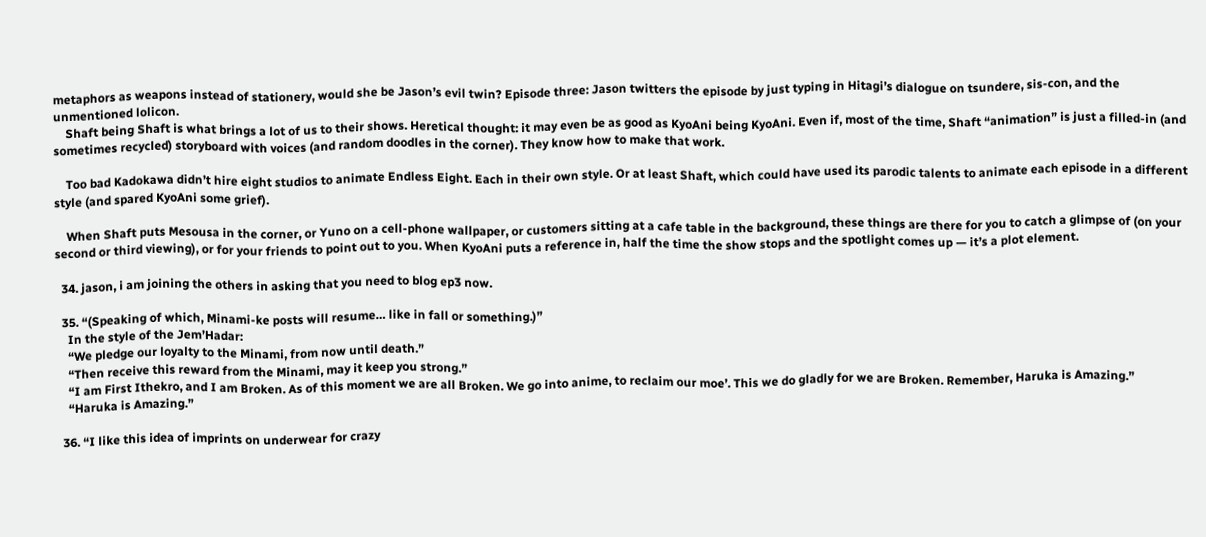metaphors as weapons instead of stationery, would she be Jason’s evil twin? Episode three: Jason twitters the episode by just typing in Hitagi’s dialogue on tsundere, sis-con, and the unmentioned lolicon.
    Shaft being Shaft is what brings a lot of us to their shows. Heretical thought: it may even be as good as KyoAni being KyoAni. Even if, most of the time, Shaft “animation” is just a filled-in (and sometimes recycled) storyboard with voices (and random doodles in the corner). They know how to make that work.

    Too bad Kadokawa didn’t hire eight studios to animate Endless Eight. Each in their own style. Or at least Shaft, which could have used its parodic talents to animate each episode in a different style (and spared KyoAni some grief).

    When Shaft puts Mesousa in the corner, or Yuno on a cell-phone wallpaper, or customers sitting at a cafe table in the background, these things are there for you to catch a glimpse of (on your second or third viewing), or for your friends to point out to you. When KyoAni puts a reference in, half the time the show stops and the spotlight comes up — it’s a plot element.

  34. jason, i am joining the others in asking that you need to blog ep3 now.

  35. “(Speaking of which, Minami-ke posts will resume… like in fall or something.)”
    In the style of the Jem’Hadar:
    “We pledge our loyalty to the Minami, from now until death.”
    “Then receive this reward from the Minami, may it keep you strong.”
    “I am First Ithekro, and I am Broken. As of this moment we are all Broken. We go into anime, to reclaim our moe’. This we do gladly for we are Broken. Remember, Haruka is Amazing.”
    “Haruka is Amazing.”

  36. “I like this idea of imprints on underwear for crazy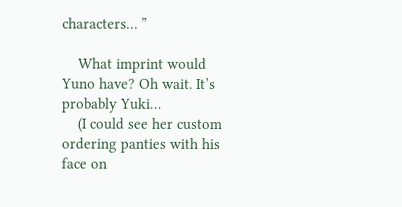characters… ”

    What imprint would Yuno have? Oh wait. It’s probably Yuki…
    (I could see her custom ordering panties with his face on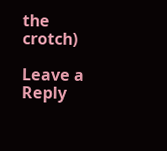the crotch)

Leave a Reply